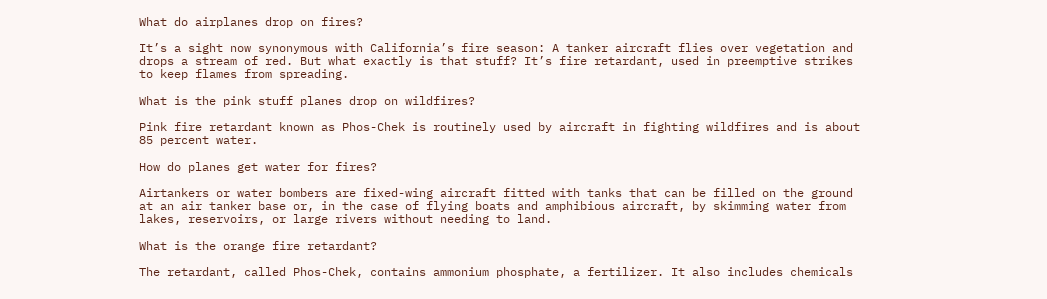What do airplanes drop on fires?

It’s a sight now synonymous with California’s fire season: A tanker aircraft flies over vegetation and drops a stream of red. But what exactly is that stuff? It’s fire retardant, used in preemptive strikes to keep flames from spreading.

What is the pink stuff planes drop on wildfires?

Pink fire retardant known as Phos-Chek is routinely used by aircraft in fighting wildfires and is about 85 percent water.

How do planes get water for fires?

Airtankers or water bombers are fixed-wing aircraft fitted with tanks that can be filled on the ground at an air tanker base or, in the case of flying boats and amphibious aircraft, by skimming water from lakes, reservoirs, or large rivers without needing to land.

What is the orange fire retardant?

The retardant, called Phos-Chek, contains ammonium phosphate, a fertilizer. It also includes chemicals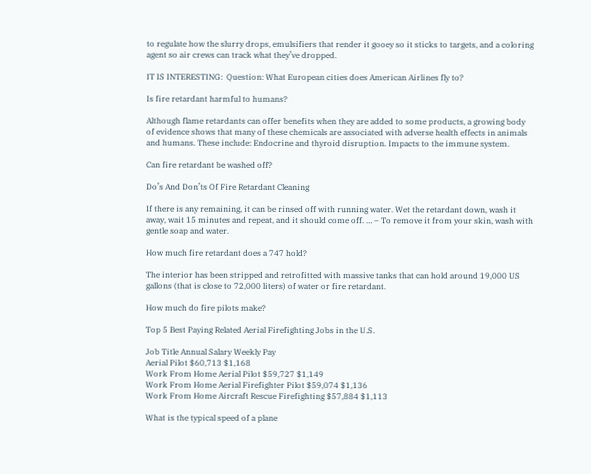to regulate how the slurry drops, emulsifiers that render it gooey so it sticks to targets, and a coloring agent so air crews can track what they’ve dropped.

IT IS INTERESTING:  Question: What European cities does American Airlines fly to?

Is fire retardant harmful to humans?

Although flame retardants can offer benefits when they are added to some products, a growing body of evidence shows that many of these chemicals are associated with adverse health effects in animals and humans. These include: Endocrine and thyroid disruption. Impacts to the immune system.

Can fire retardant be washed off?

Do’s And Don’ts Of Fire Retardant Cleaning

If there is any remaining, it can be rinsed off with running water. Wet the retardant down, wash it away, wait 15 minutes and repeat, and it should come off. … – To remove it from your skin, wash with gentle soap and water.

How much fire retardant does a 747 hold?

The interior has been stripped and retrofitted with massive tanks that can hold around 19,000 US gallons (that is close to 72,000 liters) of water or fire retardant.

How much do fire pilots make?

Top 5 Best Paying Related Aerial Firefighting Jobs in the U.S.

Job Title Annual Salary Weekly Pay
Aerial Pilot $60,713 $1,168
Work From Home Aerial Pilot $59,727 $1,149
Work From Home Aerial Firefighter Pilot $59,074 $1,136
Work From Home Aircraft Rescue Firefighting $57,884 $1,113

What is the typical speed of a plane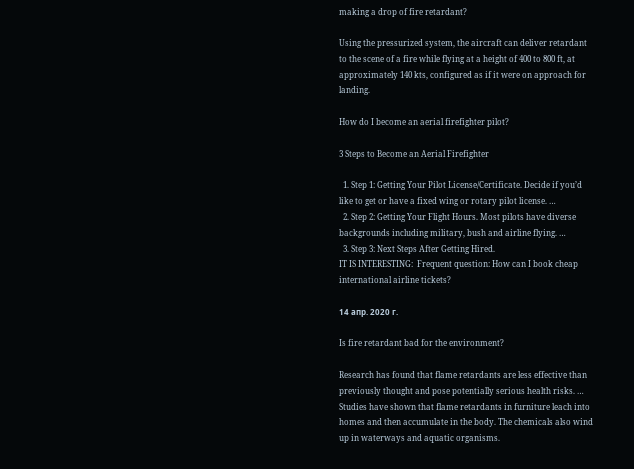making a drop of fire retardant?

Using the pressurized system, the aircraft can deliver retardant to the scene of a fire while flying at a height of 400 to 800 ft, at approximately 140 kts, configured as if it were on approach for landing.

How do I become an aerial firefighter pilot?

3 Steps to Become an Aerial Firefighter

  1. Step 1: Getting Your Pilot License/Certificate. Decide if you’d like to get or have a fixed wing or rotary pilot license. …
  2. Step 2: Getting Your Flight Hours. Most pilots have diverse backgrounds including military, bush and airline flying. …
  3. Step 3: Next Steps After Getting Hired.
IT IS INTERESTING:  Frequent question: How can I book cheap international airline tickets?

14 апр. 2020 г.

Is fire retardant bad for the environment?

Research has found that flame retardants are less effective than previously thought and pose potentially serious health risks. … Studies have shown that flame retardants in furniture leach into homes and then accumulate in the body. The chemicals also wind up in waterways and aquatic organisms.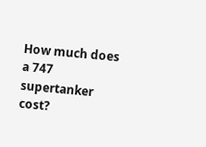How much does a 747 supertanker cost?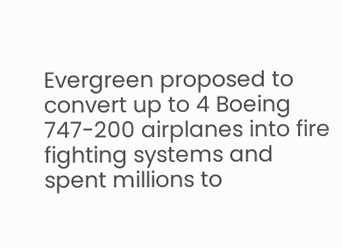Evergreen proposed to convert up to 4 Boeing 747-200 airplanes into fire fighting systems and spent millions to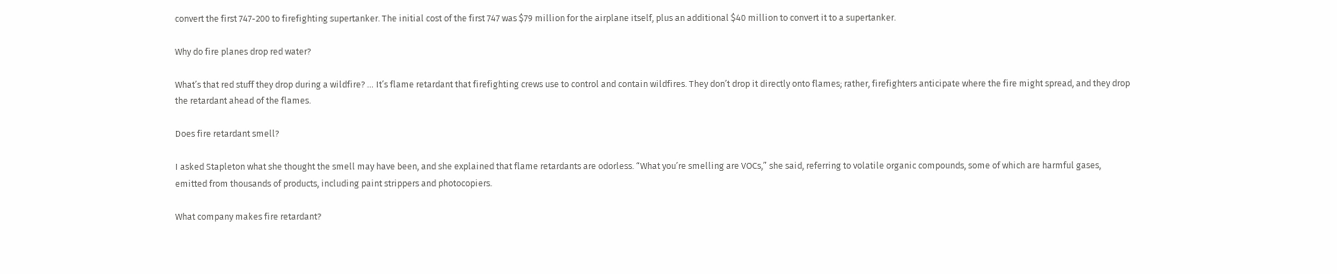convert the first 747-200 to firefighting supertanker. The initial cost of the first 747 was $79 million for the airplane itself, plus an additional $40 million to convert it to a supertanker.

Why do fire planes drop red water?

What’s that red stuff they drop during a wildfire? … It’s flame retardant that firefighting crews use to control and contain wildfires. They don’t drop it directly onto flames; rather, firefighters anticipate where the fire might spread, and they drop the retardant ahead of the flames.

Does fire retardant smell?

I asked Stapleton what she thought the smell may have been, and she explained that flame retardants are odorless. “What you’re smelling are VOCs,” she said, referring to volatile organic compounds, some of which are harmful gases, emitted from thousands of products, including paint strippers and photocopiers.

What company makes fire retardant?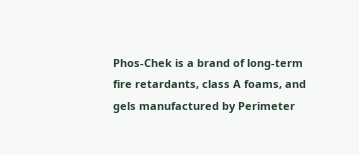Phos-Chek is a brand of long-term fire retardants, class A foams, and gels manufactured by Perimeter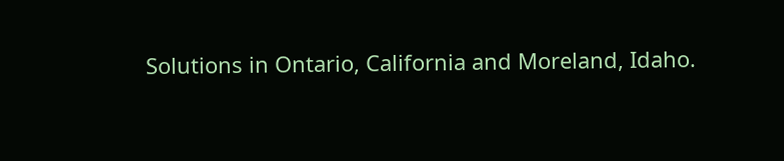Solutions in Ontario, California and Moreland, Idaho.